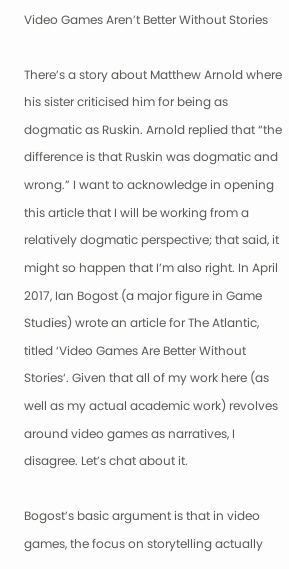Video Games Aren’t Better Without Stories

There’s a story about Matthew Arnold where his sister criticised him for being as dogmatic as Ruskin. Arnold replied that “the difference is that Ruskin was dogmatic and wrong.” I want to acknowledge in opening this article that I will be working from a relatively dogmatic perspective; that said, it might so happen that I’m also right. In April 2017, Ian Bogost (a major figure in Game Studies) wrote an article for The Atlantic, titled ‘Video Games Are Better Without Stories‘. Given that all of my work here (as well as my actual academic work) revolves around video games as narratives, I disagree. Let’s chat about it.

Bogost’s basic argument is that in video games, the focus on storytelling actually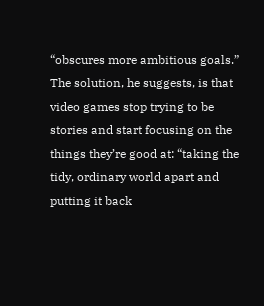“obscures more ambitious goals.” The solution, he suggests, is that video games stop trying to be stories and start focusing on the things they’re good at: “taking the tidy, ordinary world apart and putting it back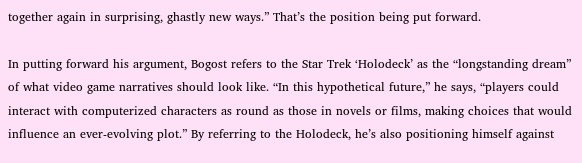together again in surprising, ghastly new ways.” That’s the position being put forward.

In putting forward his argument, Bogost refers to the Star Trek ‘Holodeck’ as the “longstanding dream” of what video game narratives should look like. “In this hypothetical future,” he says, “players could interact with computerized characters as round as those in novels or films, making choices that would influence an ever-evolving plot.” By referring to the Holodeck, he’s also positioning himself against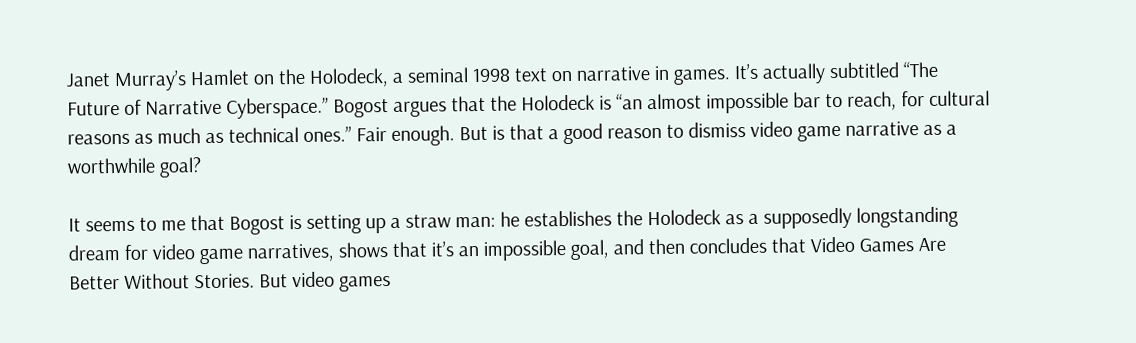Janet Murray’s Hamlet on the Holodeck, a seminal 1998 text on narrative in games. It’s actually subtitled “The Future of Narrative Cyberspace.” Bogost argues that the Holodeck is “an almost impossible bar to reach, for cultural reasons as much as technical ones.” Fair enough. But is that a good reason to dismiss video game narrative as a worthwhile goal?

It seems to me that Bogost is setting up a straw man: he establishes the Holodeck as a supposedly longstanding dream for video game narratives, shows that it’s an impossible goal, and then concludes that Video Games Are Better Without Stories. But video games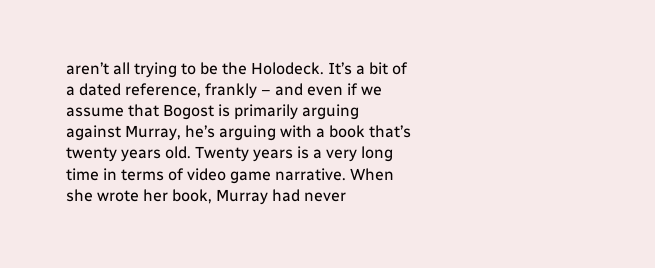aren’t all trying to be the Holodeck. It’s a bit of a dated reference, frankly – and even if we assume that Bogost is primarily arguing against Murray, he’s arguing with a book that’s twenty years old. Twenty years is a very long time in terms of video game narrative. When she wrote her book, Murray had never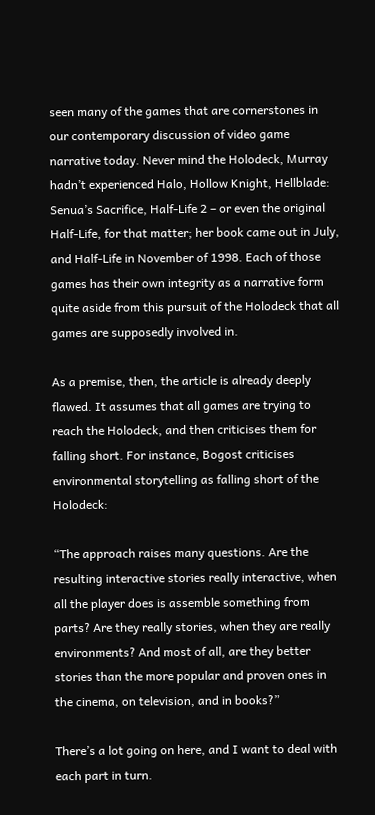seen many of the games that are cornerstones in our contemporary discussion of video game narrative today. Never mind the Holodeck, Murray hadn’t experienced Halo, Hollow Knight, Hellblade: Senua’s Sacrifice, Half-Life 2 – or even the original Half-Life, for that matter; her book came out in July, and Half-Life in November of 1998. Each of those games has their own integrity as a narrative form quite aside from this pursuit of the Holodeck that all games are supposedly involved in.

As a premise, then, the article is already deeply flawed. It assumes that all games are trying to reach the Holodeck, and then criticises them for falling short. For instance, Bogost criticises environmental storytelling as falling short of the Holodeck:

“The approach raises many questions. Are the resulting interactive stories really interactive, when all the player does is assemble something from parts? Are they really stories, when they are really environments? And most of all, are they better stories than the more popular and proven ones in the cinema, on television, and in books?”

There’s a lot going on here, and I want to deal with each part in turn.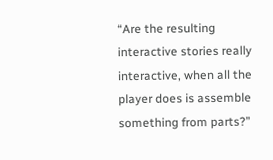“Are the resulting interactive stories really interactive, when all the player does is assemble something from parts?”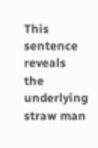This sentence reveals the underlying straw man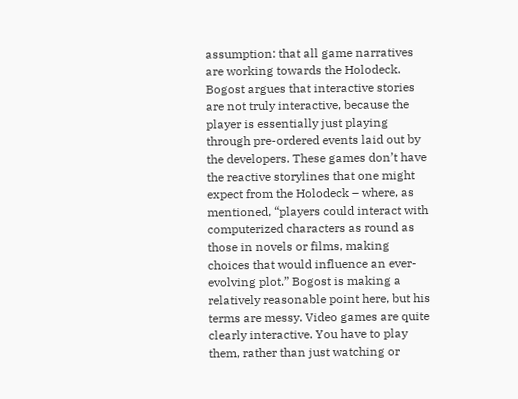assumption: that all game narratives are working towards the Holodeck. Bogost argues that interactive stories are not truly interactive, because the player is essentially just playing through pre-ordered events laid out by the developers. These games don’t have the reactive storylines that one might expect from the Holodeck – where, as mentioned, “players could interact with computerized characters as round as those in novels or films, making choices that would influence an ever-evolving plot.” Bogost is making a relatively reasonable point here, but his terms are messy. Video games are quite clearly interactive. You have to play them, rather than just watching or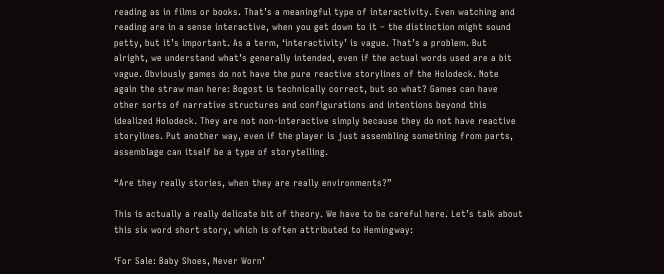reading as in films or books. That’s a meaningful type of interactivity. Even watching and reading are in a sense interactive, when you get down to it – the distinction might sound petty, but it’s important. As a term, ‘interactivity’ is vague. That’s a problem. But alright, we understand what’s generally intended, even if the actual words used are a bit vague. Obviously games do not have the pure reactive storylines of the Holodeck. Note again the straw man here: Bogost is technically correct, but so what? Games can have other sorts of narrative structures and configurations and intentions beyond this idealized Holodeck. They are not non-interactive simply because they do not have reactive storylines. Put another way, even if the player is just assembling something from parts, assemblage can itself be a type of storytelling.

“Are they really stories, when they are really environments?”

This is actually a really delicate bit of theory. We have to be careful here. Let’s talk about this six word short story, which is often attributed to Hemingway:

‘For Sale: Baby Shoes, Never Worn’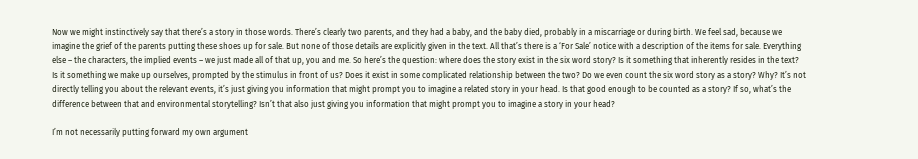Now we might instinctively say that there’s a story in those words. There’s clearly two parents, and they had a baby, and the baby died, probably in a miscarriage or during birth. We feel sad, because we imagine the grief of the parents putting these shoes up for sale. But none of those details are explicitly given in the text. All that’s there is a ‘For Sale’ notice with a description of the items for sale. Everything else – the characters, the implied events – we just made all of that up, you and me. So here’s the question: where does the story exist in the six word story? Is it something that inherently resides in the text? Is it something we make up ourselves, prompted by the stimulus in front of us? Does it exist in some complicated relationship between the two? Do we even count the six word story as a story? Why? It’s not directly telling you about the relevant events, it’s just giving you information that might prompt you to imagine a related story in your head. Is that good enough to be counted as a story? If so, what’s the difference between that and environmental storytelling? Isn’t that also just giving you information that might prompt you to imagine a story in your head?

I’m not necessarily putting forward my own argument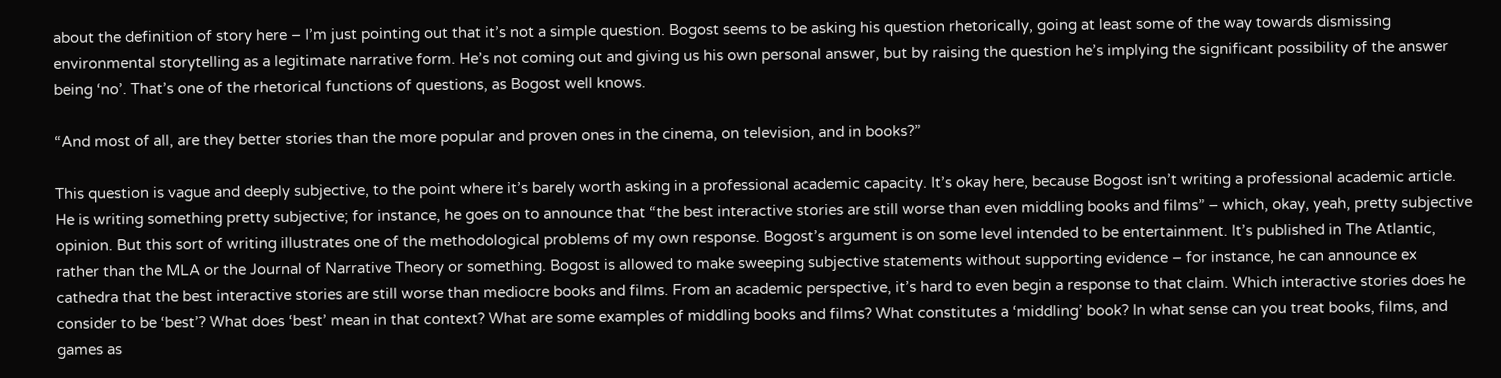about the definition of story here – I’m just pointing out that it’s not a simple question. Bogost seems to be asking his question rhetorically, going at least some of the way towards dismissing environmental storytelling as a legitimate narrative form. He’s not coming out and giving us his own personal answer, but by raising the question he’s implying the significant possibility of the answer being ‘no’. That’s one of the rhetorical functions of questions, as Bogost well knows.

“And most of all, are they better stories than the more popular and proven ones in the cinema, on television, and in books?”

This question is vague and deeply subjective, to the point where it’s barely worth asking in a professional academic capacity. It’s okay here, because Bogost isn’t writing a professional academic article. He is writing something pretty subjective; for instance, he goes on to announce that “the best interactive stories are still worse than even middling books and films” – which, okay, yeah, pretty subjective opinion. But this sort of writing illustrates one of the methodological problems of my own response. Bogost’s argument is on some level intended to be entertainment. It’s published in The Atlantic, rather than the MLA or the Journal of Narrative Theory or something. Bogost is allowed to make sweeping subjective statements without supporting evidence – for instance, he can announce ex cathedra that the best interactive stories are still worse than mediocre books and films. From an academic perspective, it’s hard to even begin a response to that claim. Which interactive stories does he consider to be ‘best’? What does ‘best’ mean in that context? What are some examples of middling books and films? What constitutes a ‘middling’ book? In what sense can you treat books, films, and games as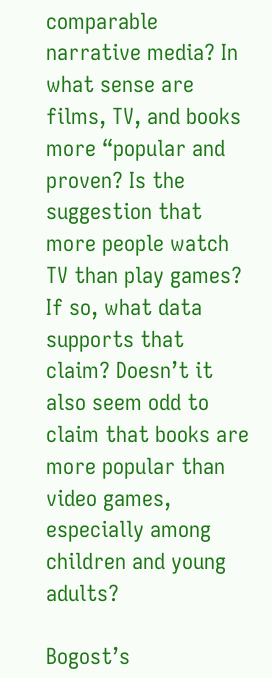comparable narrative media? In what sense are films, TV, and books more “popular and proven? Is the suggestion that more people watch TV than play games? If so, what data supports that claim? Doesn’t it also seem odd to claim that books are more popular than video games, especially among children and young adults?

Bogost’s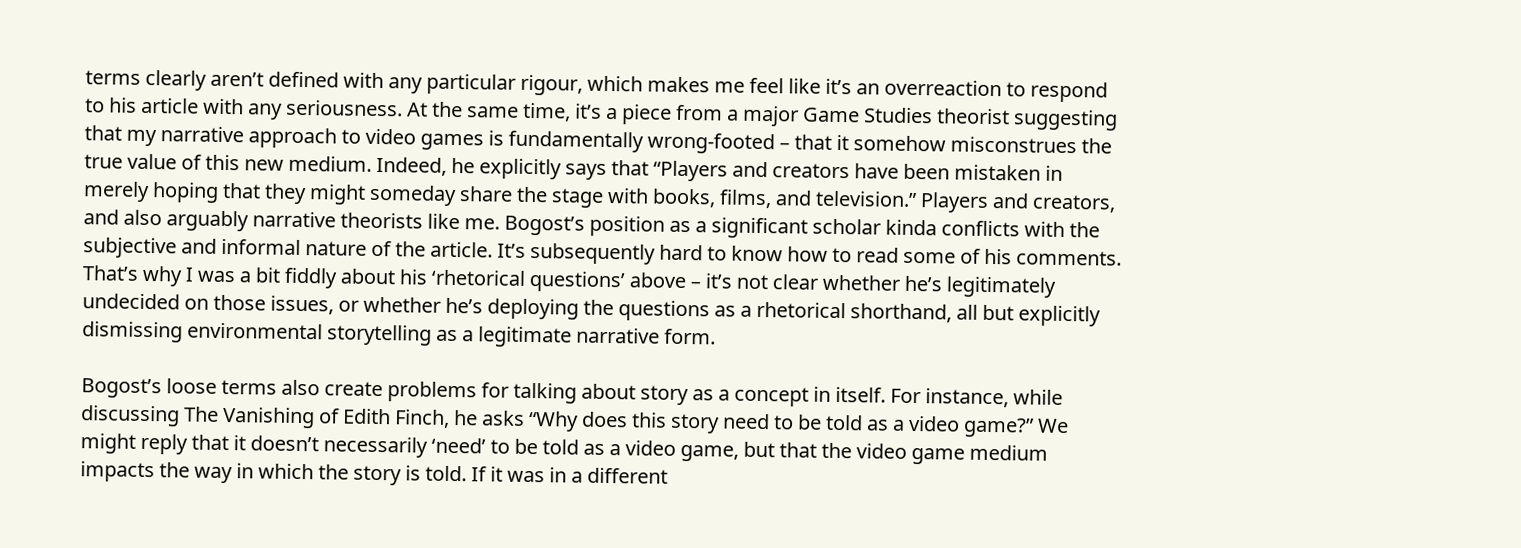terms clearly aren’t defined with any particular rigour, which makes me feel like it’s an overreaction to respond to his article with any seriousness. At the same time, it’s a piece from a major Game Studies theorist suggesting that my narrative approach to video games is fundamentally wrong-footed – that it somehow misconstrues the true value of this new medium. Indeed, he explicitly says that “Players and creators have been mistaken in merely hoping that they might someday share the stage with books, films, and television.” Players and creators, and also arguably narrative theorists like me. Bogost’s position as a significant scholar kinda conflicts with the subjective and informal nature of the article. It’s subsequently hard to know how to read some of his comments. That’s why I was a bit fiddly about his ‘rhetorical questions’ above – it’s not clear whether he’s legitimately undecided on those issues, or whether he’s deploying the questions as a rhetorical shorthand, all but explicitly dismissing environmental storytelling as a legitimate narrative form.

Bogost’s loose terms also create problems for talking about story as a concept in itself. For instance, while discussing The Vanishing of Edith Finch, he asks “Why does this story need to be told as a video game?” We might reply that it doesn’t necessarily ‘need’ to be told as a video game, but that the video game medium impacts the way in which the story is told. If it was in a different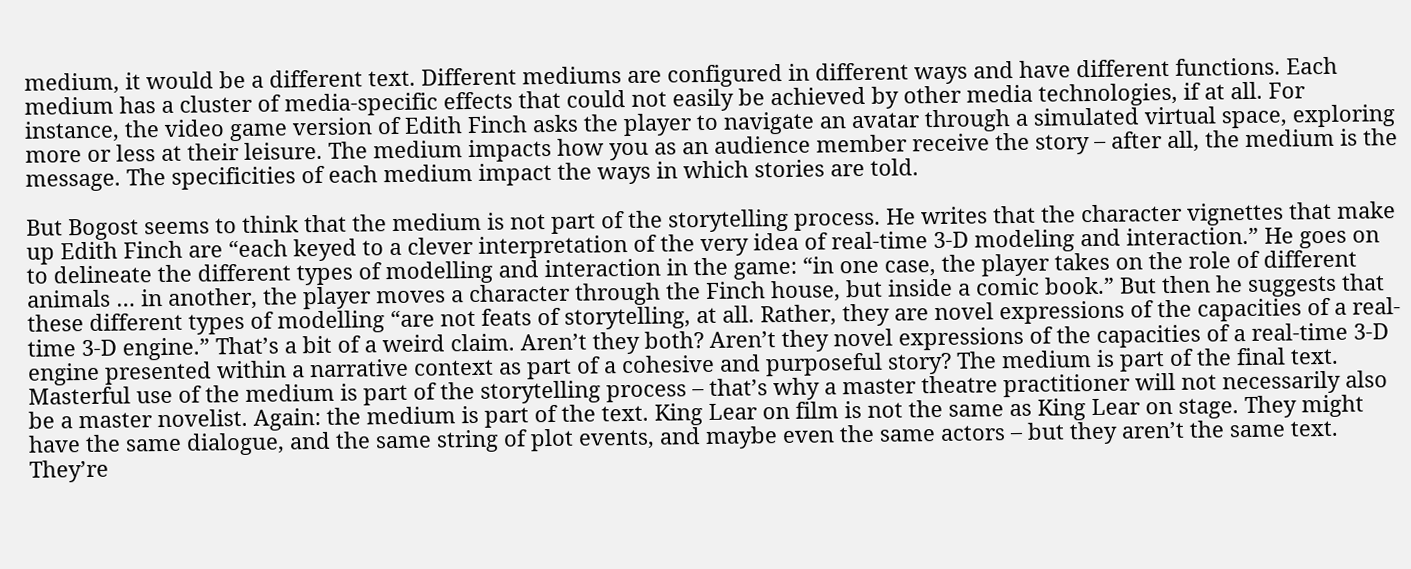medium, it would be a different text. Different mediums are configured in different ways and have different functions. Each medium has a cluster of media-specific effects that could not easily be achieved by other media technologies, if at all. For instance, the video game version of Edith Finch asks the player to navigate an avatar through a simulated virtual space, exploring more or less at their leisure. The medium impacts how you as an audience member receive the story – after all, the medium is the message. The specificities of each medium impact the ways in which stories are told.

But Bogost seems to think that the medium is not part of the storytelling process. He writes that the character vignettes that make up Edith Finch are “each keyed to a clever interpretation of the very idea of real-time 3-D modeling and interaction.” He goes on to delineate the different types of modelling and interaction in the game: “in one case, the player takes on the role of different animals … in another, the player moves a character through the Finch house, but inside a comic book.” But then he suggests that these different types of modelling “are not feats of storytelling, at all. Rather, they are novel expressions of the capacities of a real-time 3-D engine.” That’s a bit of a weird claim. Aren’t they both? Aren’t they novel expressions of the capacities of a real-time 3-D engine presented within a narrative context as part of a cohesive and purposeful story? The medium is part of the final text. Masterful use of the medium is part of the storytelling process – that’s why a master theatre practitioner will not necessarily also be a master novelist. Again: the medium is part of the text. King Lear on film is not the same as King Lear on stage. They might have the same dialogue, and the same string of plot events, and maybe even the same actors – but they aren’t the same text. They’re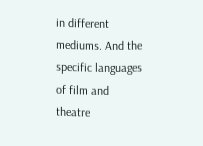in different mediums. And the specific languages of film and theatre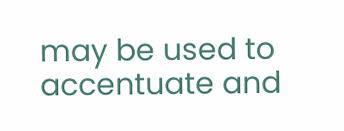may be used to accentuate and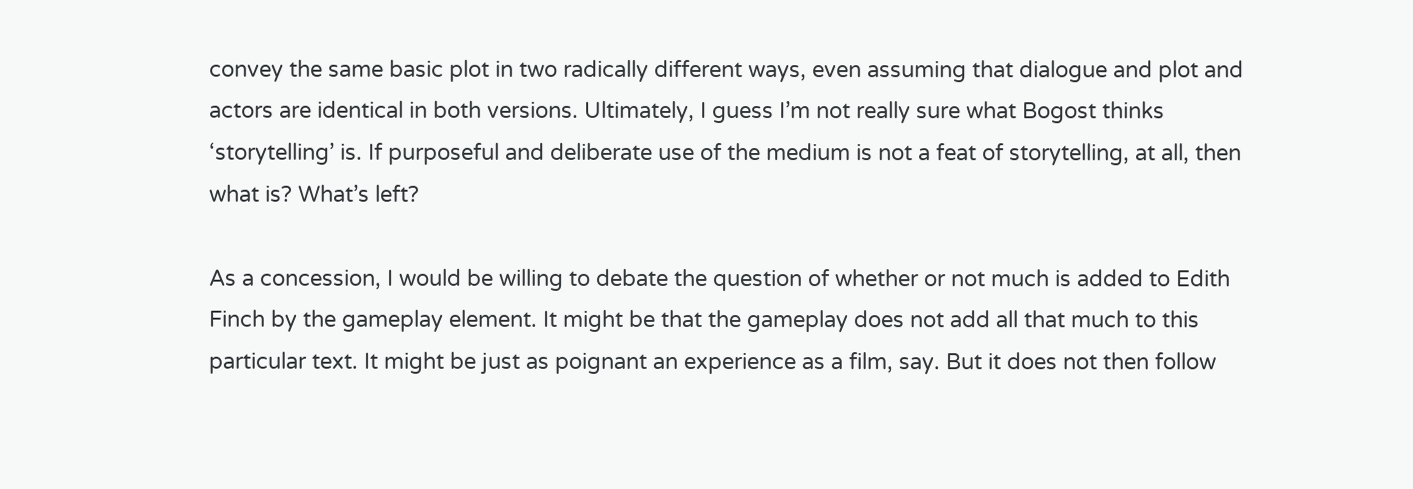convey the same basic plot in two radically different ways, even assuming that dialogue and plot and actors are identical in both versions. Ultimately, I guess I’m not really sure what Bogost thinks ‘storytelling’ is. If purposeful and deliberate use of the medium is not a feat of storytelling, at all, then what is? What’s left?

As a concession, I would be willing to debate the question of whether or not much is added to Edith Finch by the gameplay element. It might be that the gameplay does not add all that much to this particular text. It might be just as poignant an experience as a film, say. But it does not then follow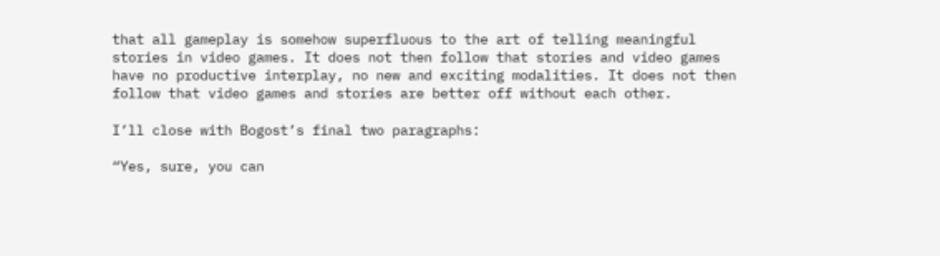that all gameplay is somehow superfluous to the art of telling meaningful stories in video games. It does not then follow that stories and video games have no productive interplay, no new and exciting modalities. It does not then follow that video games and stories are better off without each other.

I’ll close with Bogost’s final two paragraphs:

“Yes, sure, you can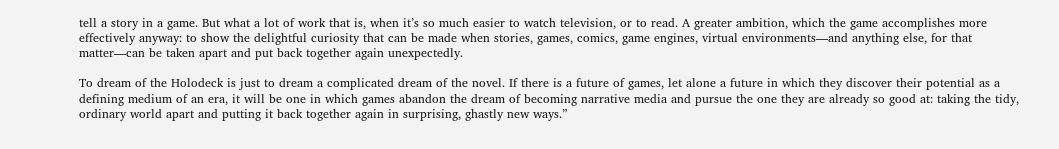tell a story in a game. But what a lot of work that is, when it’s so much easier to watch television, or to read. A greater ambition, which the game accomplishes more effectively anyway: to show the delightful curiosity that can be made when stories, games, comics, game engines, virtual environments—and anything else, for that matter—can be taken apart and put back together again unexpectedly.

To dream of the Holodeck is just to dream a complicated dream of the novel. If there is a future of games, let alone a future in which they discover their potential as a defining medium of an era, it will be one in which games abandon the dream of becoming narrative media and pursue the one they are already so good at: taking the tidy, ordinary world apart and putting it back together again in surprising, ghastly new ways.”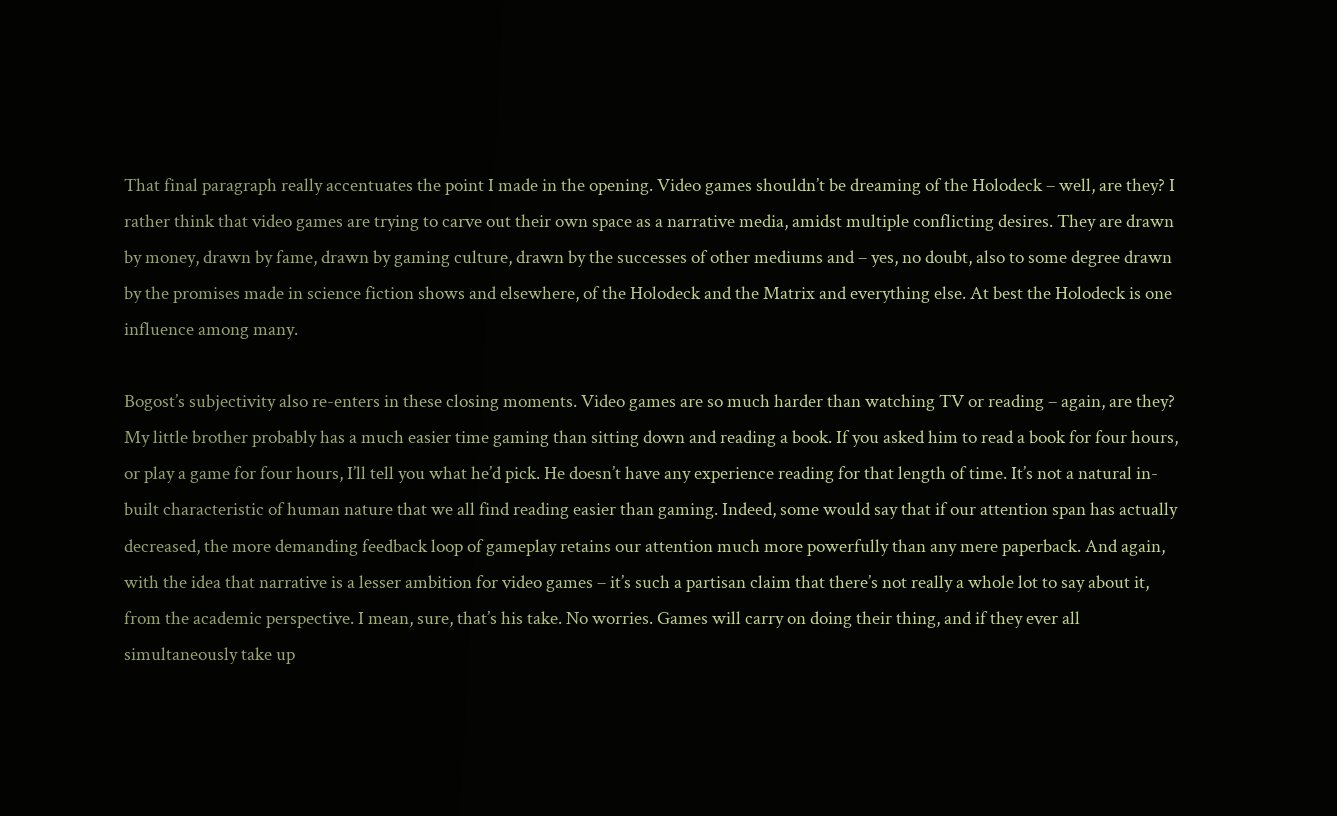That final paragraph really accentuates the point I made in the opening. Video games shouldn’t be dreaming of the Holodeck – well, are they? I rather think that video games are trying to carve out their own space as a narrative media, amidst multiple conflicting desires. They are drawn by money, drawn by fame, drawn by gaming culture, drawn by the successes of other mediums and – yes, no doubt, also to some degree drawn by the promises made in science fiction shows and elsewhere, of the Holodeck and the Matrix and everything else. At best the Holodeck is one influence among many.

Bogost’s subjectivity also re-enters in these closing moments. Video games are so much harder than watching TV or reading – again, are they? My little brother probably has a much easier time gaming than sitting down and reading a book. If you asked him to read a book for four hours, or play a game for four hours, I’ll tell you what he’d pick. He doesn’t have any experience reading for that length of time. It’s not a natural in-built characteristic of human nature that we all find reading easier than gaming. Indeed, some would say that if our attention span has actually decreased, the more demanding feedback loop of gameplay retains our attention much more powerfully than any mere paperback. And again, with the idea that narrative is a lesser ambition for video games – it’s such a partisan claim that there’s not really a whole lot to say about it, from the academic perspective. I mean, sure, that’s his take. No worries. Games will carry on doing their thing, and if they ever all simultaneously take up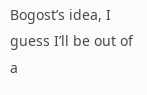Bogost’s idea, I guess I’ll be out of a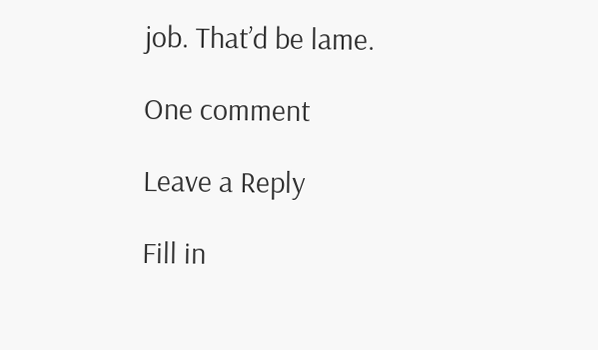job. That’d be lame.

One comment

Leave a Reply

Fill in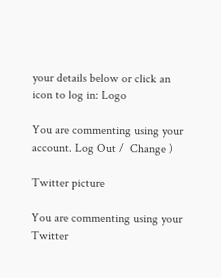your details below or click an icon to log in: Logo

You are commenting using your account. Log Out /  Change )

Twitter picture

You are commenting using your Twitter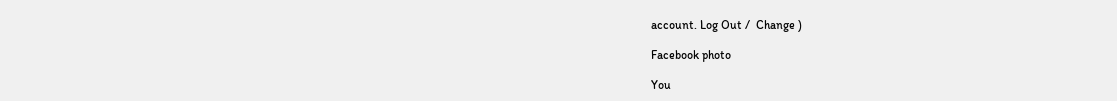account. Log Out /  Change )

Facebook photo

You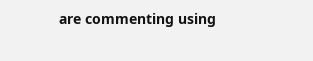are commenting using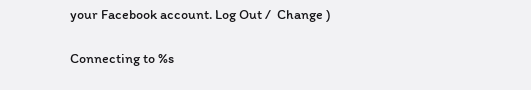your Facebook account. Log Out /  Change )

Connecting to %s